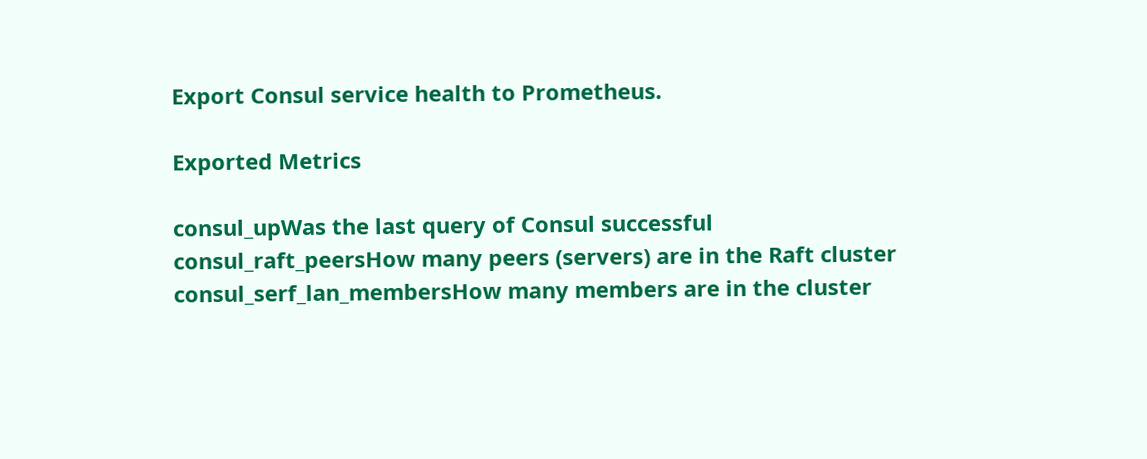Export Consul service health to Prometheus.

Exported Metrics

consul_upWas the last query of Consul successful
consul_raft_peersHow many peers (servers) are in the Raft cluster
consul_serf_lan_membersHow many members are in the cluster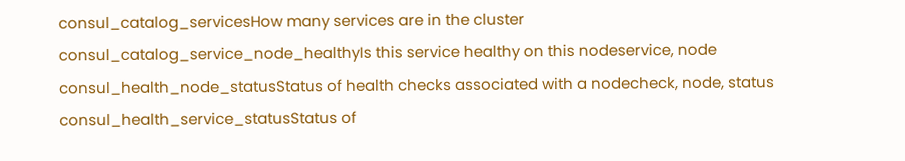consul_catalog_servicesHow many services are in the cluster
consul_catalog_service_node_healthyIs this service healthy on this nodeservice, node
consul_health_node_statusStatus of health checks associated with a nodecheck, node, status
consul_health_service_statusStatus of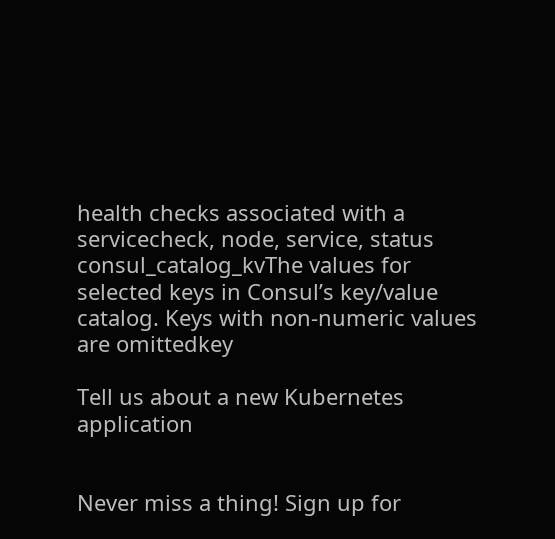health checks associated with a servicecheck, node, service, status
consul_catalog_kvThe values for selected keys in Consul’s key/value catalog. Keys with non-numeric values are omittedkey

Tell us about a new Kubernetes application


Never miss a thing! Sign up for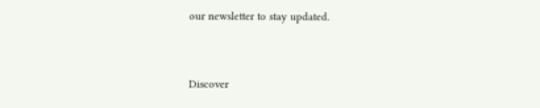our newsletter to stay updated.


Discover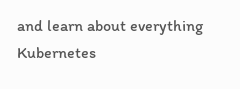and learn about everything Kubernetes